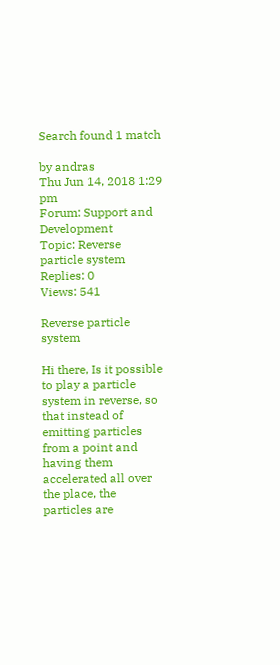Search found 1 match

by andras
Thu Jun 14, 2018 1:29 pm
Forum: Support and Development
Topic: Reverse particle system
Replies: 0
Views: 541

Reverse particle system

Hi there, Is it possible to play a particle system in reverse, so that instead of emitting particles from a point and having them accelerated all over the place, the particles are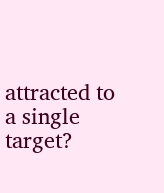attracted to a single target?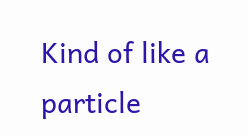Kind of like a particle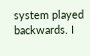system played backwards. I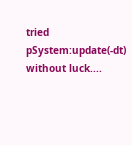tried pSystem:update(-dt) without luck....